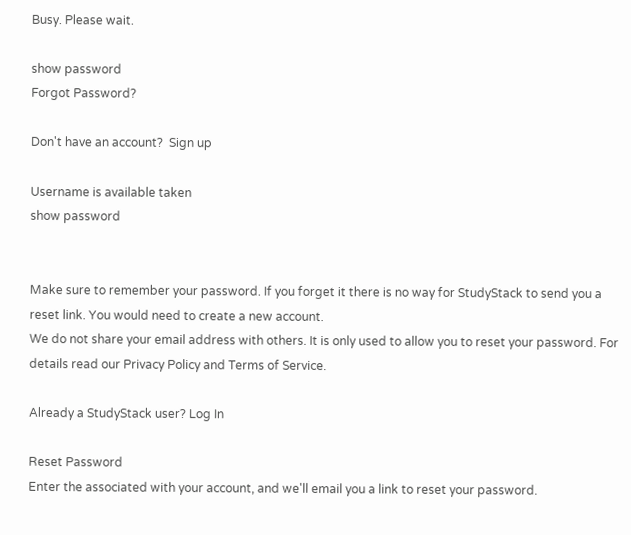Busy. Please wait.

show password
Forgot Password?

Don't have an account?  Sign up

Username is available taken
show password


Make sure to remember your password. If you forget it there is no way for StudyStack to send you a reset link. You would need to create a new account.
We do not share your email address with others. It is only used to allow you to reset your password. For details read our Privacy Policy and Terms of Service.

Already a StudyStack user? Log In

Reset Password
Enter the associated with your account, and we'll email you a link to reset your password.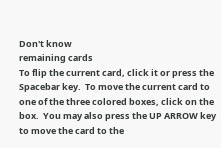Don't know
remaining cards
To flip the current card, click it or press the Spacebar key.  To move the current card to one of the three colored boxes, click on the box.  You may also press the UP ARROW key to move the card to the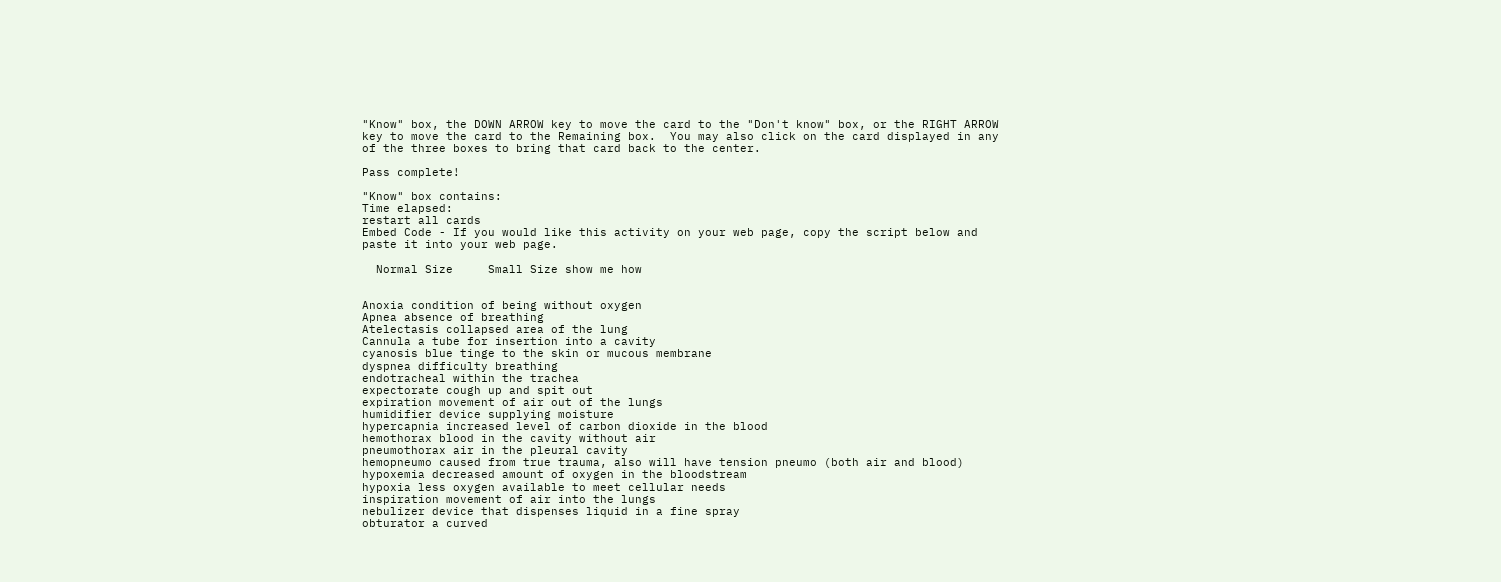"Know" box, the DOWN ARROW key to move the card to the "Don't know" box, or the RIGHT ARROW key to move the card to the Remaining box.  You may also click on the card displayed in any of the three boxes to bring that card back to the center.

Pass complete!

"Know" box contains:
Time elapsed:
restart all cards
Embed Code - If you would like this activity on your web page, copy the script below and paste it into your web page.

  Normal Size     Small Size show me how


Anoxia condition of being without oxygen
Apnea absence of breathing
Atelectasis collapsed area of the lung
Cannula a tube for insertion into a cavity
cyanosis blue tinge to the skin or mucous membrane
dyspnea difficulty breathing
endotracheal within the trachea
expectorate cough up and spit out
expiration movement of air out of the lungs
humidifier device supplying moisture
hypercapnia increased level of carbon dioxide in the blood
hemothorax blood in the cavity without air
pneumothorax air in the pleural cavity
hemopneumo caused from true trauma, also will have tension pneumo (both air and blood)
hypoxemia decreased amount of oxygen in the bloodstream
hypoxia less oxygen available to meet cellular needs
inspiration movement of air into the lungs
nebulizer device that dispenses liquid in a fine spray
obturator a curved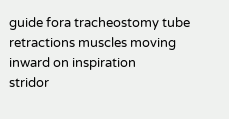guide fora tracheostomy tube
retractions muscles moving inward on inspiration
stridor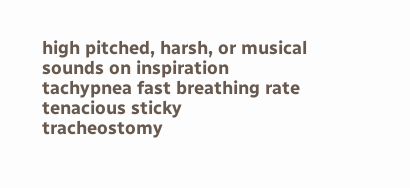high pitched, harsh, or musical sounds on inspiration
tachypnea fast breathing rate
tenacious sticky
tracheostomy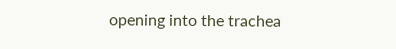opening into the trachea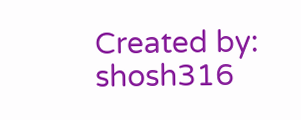Created by: shosh316